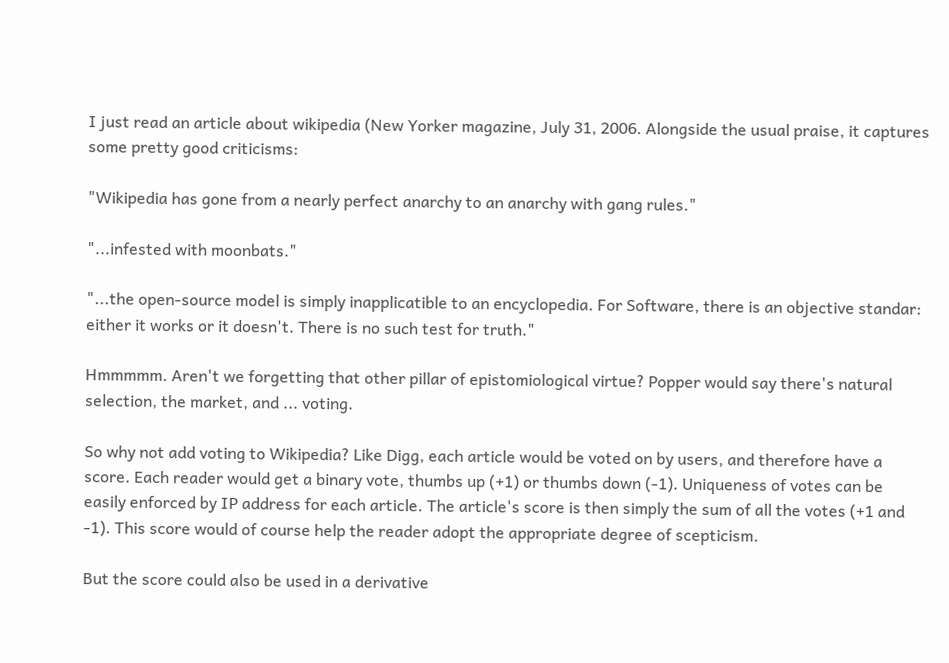I just read an article about wikipedia (New Yorker magazine, July 31, 2006. Alongside the usual praise, it captures some pretty good criticisms:

"Wikipedia has gone from a nearly perfect anarchy to an anarchy with gang rules."

"...infested with moonbats."

"...the open-source model is simply inapplicatible to an encyclopedia. For Software, there is an objective standar: either it works or it doesn't. There is no such test for truth."

Hmmmmm. Aren't we forgetting that other pillar of epistomiological virtue? Popper would say there's natural selection, the market, and ... voting.

So why not add voting to Wikipedia? Like Digg, each article would be voted on by users, and therefore have a score. Each reader would get a binary vote, thumbs up (+1) or thumbs down (-1). Uniqueness of votes can be easily enforced by IP address for each article. The article's score is then simply the sum of all the votes (+1 and -1). This score would of course help the reader adopt the appropriate degree of scepticism.

But the score could also be used in a derivative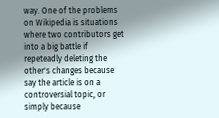way. One of the problems on Wikipedia is situations where two contributors get into a big battle if repeteadly deleting the other's changes because say the article is on a controversial topic, or simply because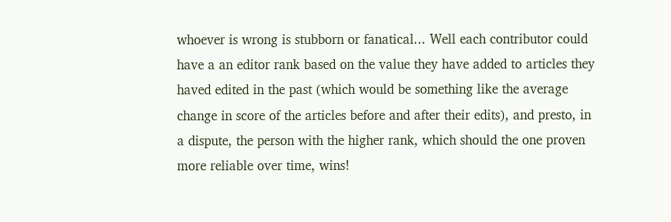whoever is wrong is stubborn or fanatical... Well each contributor could have a an editor rank based on the value they have added to articles they haved edited in the past (which would be something like the average change in score of the articles before and after their edits), and presto, in a dispute, the person with the higher rank, which should the one proven more reliable over time, wins!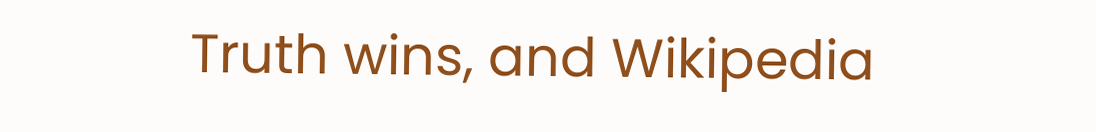Truth wins, and Wikipedia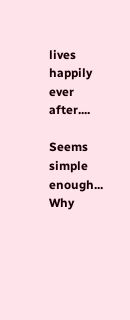lives happily ever after....

Seems simple enough... Why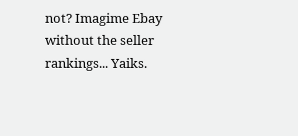not? Imagime Ebay without the seller rankings... Yaiks.